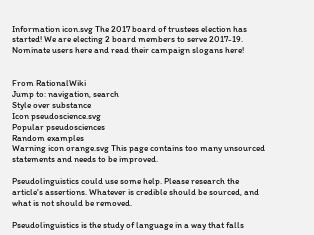Information icon.svg The 2017 board of trustees election has started! We are electing 2 board members to serve 2017-19. Nominate users here and read their campaign slogans here!


From RationalWiki
Jump to: navigation, search
Style over substance
Icon pseudoscience.svg
Popular pseudosciences
Random examples
Warning icon orange.svg This page contains too many unsourced statements and needs to be improved.

Pseudolinguistics could use some help. Please research the article's assertions. Whatever is credible should be sourced, and what is not should be removed.

Pseudolinguistics is the study of language in a way that falls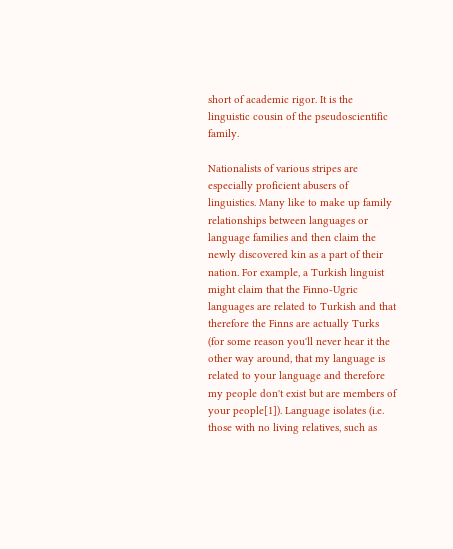short of academic rigor. It is the linguistic cousin of the pseudoscientific family.

Nationalists of various stripes are especially proficient abusers of linguistics. Many like to make up family relationships between languages or language families and then claim the newly discovered kin as a part of their nation. For example, a Turkish linguist might claim that the Finno-Ugric languages are related to Turkish and that therefore the Finns are actually Turks (for some reason you'll never hear it the other way around, that my language is related to your language and therefore my people don't exist but are members of your people[1]). Language isolates (i.e. those with no living relatives, such as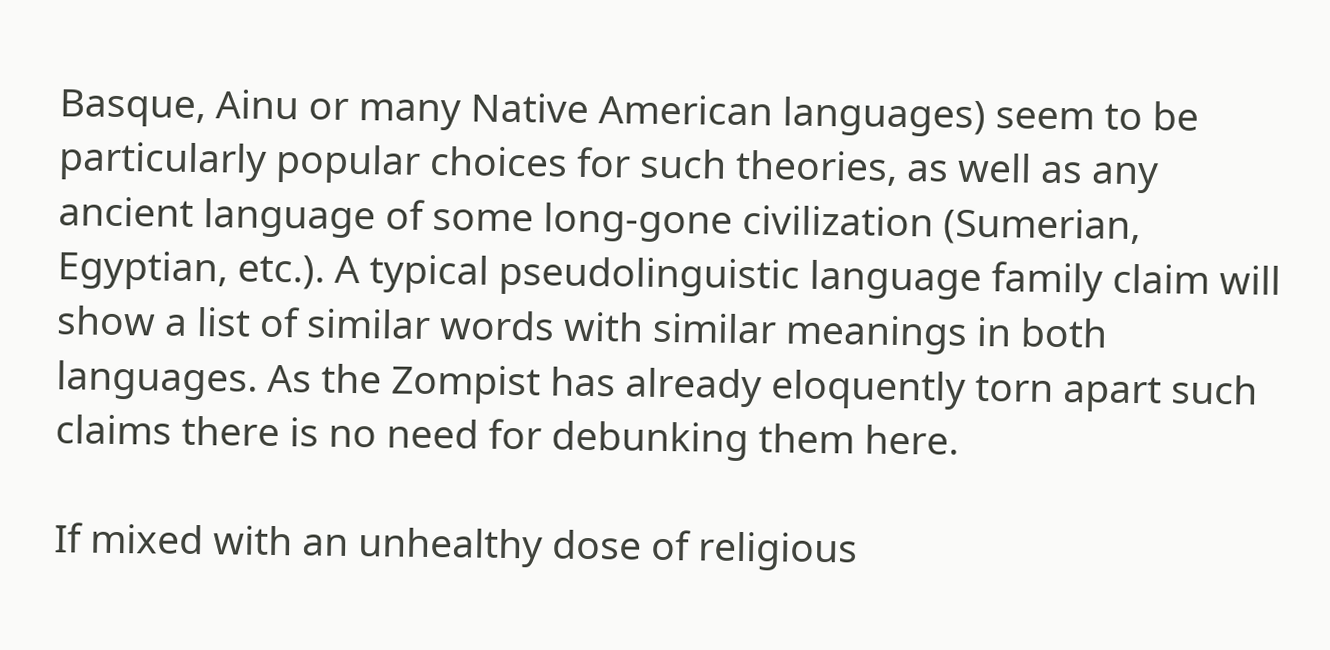Basque, Ainu or many Native American languages) seem to be particularly popular choices for such theories, as well as any ancient language of some long-gone civilization (Sumerian, Egyptian, etc.). A typical pseudolinguistic language family claim will show a list of similar words with similar meanings in both languages. As the Zompist has already eloquently torn apart such claims there is no need for debunking them here.

If mixed with an unhealthy dose of religious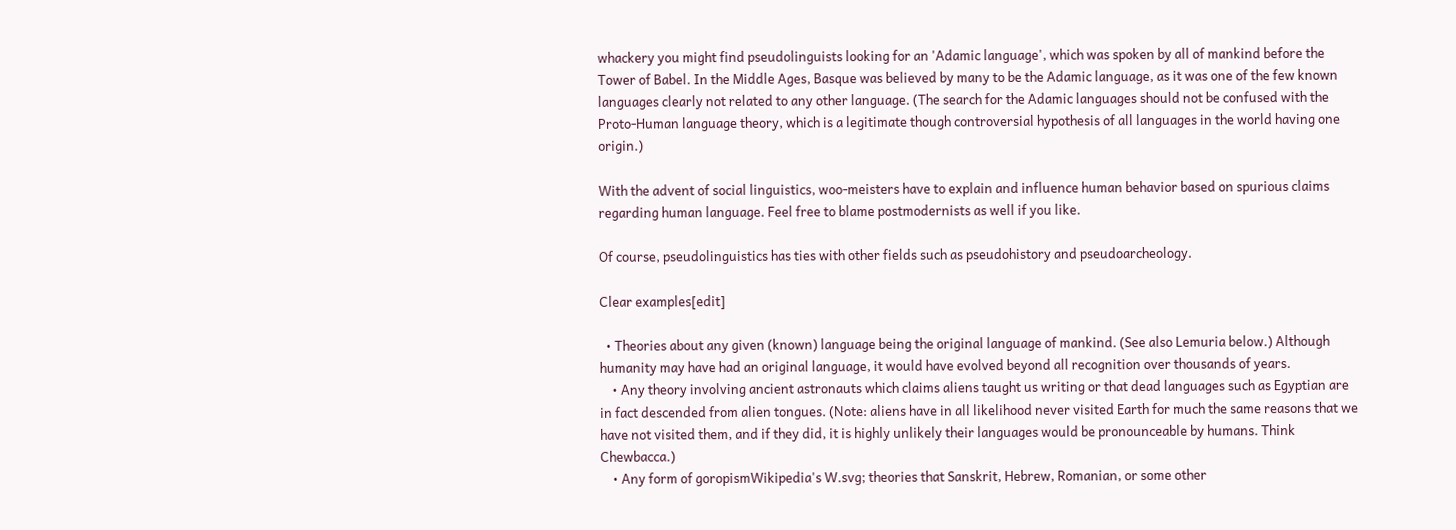whackery you might find pseudolinguists looking for an 'Adamic language', which was spoken by all of mankind before the Tower of Babel. In the Middle Ages, Basque was believed by many to be the Adamic language, as it was one of the few known languages clearly not related to any other language. (The search for the Adamic languages should not be confused with the Proto-Human language theory, which is a legitimate though controversial hypothesis of all languages in the world having one origin.)

With the advent of social linguistics, woo-meisters have to explain and influence human behavior based on spurious claims regarding human language. Feel free to blame postmodernists as well if you like.

Of course, pseudolinguistics has ties with other fields such as pseudohistory and pseudoarcheology.

Clear examples[edit]

  • Theories about any given (known) language being the original language of mankind. (See also Lemuria below.) Although humanity may have had an original language, it would have evolved beyond all recognition over thousands of years.
    • Any theory involving ancient astronauts which claims aliens taught us writing or that dead languages such as Egyptian are in fact descended from alien tongues. (Note: aliens have in all likelihood never visited Earth for much the same reasons that we have not visited them, and if they did, it is highly unlikely their languages would be pronounceable by humans. Think Chewbacca.)
    • Any form of goropismWikipedia's W.svg; theories that Sanskrit, Hebrew, Romanian, or some other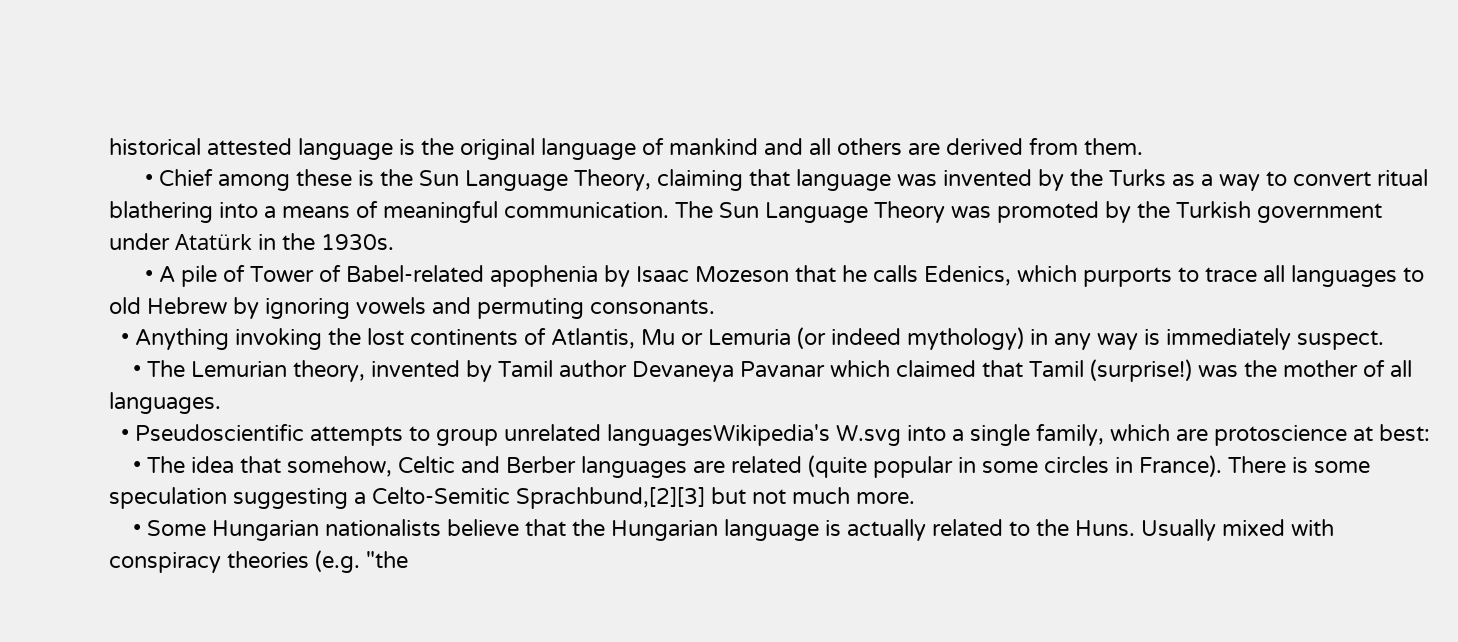historical attested language is the original language of mankind and all others are derived from them.
      • Chief among these is the Sun Language Theory, claiming that language was invented by the Turks as a way to convert ritual blathering into a means of meaningful communication. The Sun Language Theory was promoted by the Turkish government under Atatürk in the 1930s.
      • A pile of Tower of Babel-related apophenia by Isaac Mozeson that he calls Edenics, which purports to trace all languages to old Hebrew by ignoring vowels and permuting consonants.
  • Anything invoking the lost continents of Atlantis, Mu or Lemuria (or indeed mythology) in any way is immediately suspect.
    • The Lemurian theory, invented by Tamil author Devaneya Pavanar which claimed that Tamil (surprise!) was the mother of all languages.
  • Pseudoscientific attempts to group unrelated languagesWikipedia's W.svg into a single family, which are protoscience at best:
    • The idea that somehow, Celtic and Berber languages are related (quite popular in some circles in France). There is some speculation suggesting a Celto-Semitic Sprachbund,[2][3] but not much more.
    • Some Hungarian nationalists believe that the Hungarian language is actually related to the Huns. Usually mixed with conspiracy theories (e.g. "the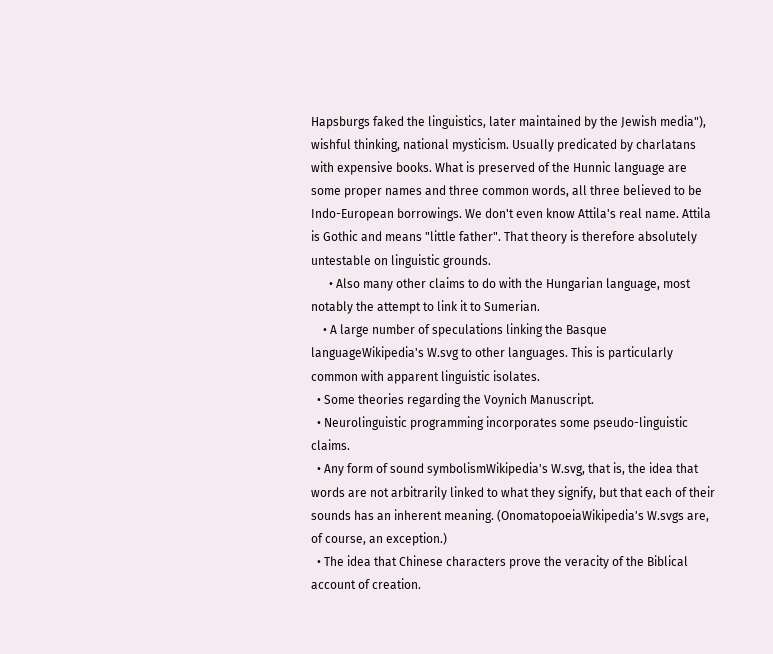Hapsburgs faked the linguistics, later maintained by the Jewish media"), wishful thinking, national mysticism. Usually predicated by charlatans with expensive books. What is preserved of the Hunnic language are some proper names and three common words, all three believed to be Indo-European borrowings. We don't even know Attila's real name. Attila is Gothic and means "little father". That theory is therefore absolutely untestable on linguistic grounds.
      • Also many other claims to do with the Hungarian language, most notably the attempt to link it to Sumerian.
    • A large number of speculations linking the Basque languageWikipedia's W.svg to other languages. This is particularly common with apparent linguistic isolates.
  • Some theories regarding the Voynich Manuscript.
  • Neurolinguistic programming incorporates some pseudo-linguistic claims.
  • Any form of sound symbolismWikipedia's W.svg, that is, the idea that words are not arbitrarily linked to what they signify, but that each of their sounds has an inherent meaning. (OnomatopoeiaWikipedia's W.svgs are, of course, an exception.)
  • The idea that Chinese characters prove the veracity of the Biblical account of creation.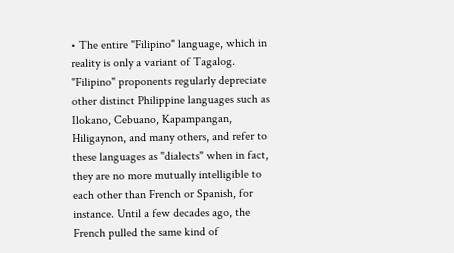• The entire "Filipino" language, which in reality is only a variant of Tagalog. "Filipino" proponents regularly depreciate other distinct Philippine languages such as Ilokano, Cebuano, Kapampangan, Hiligaynon, and many others, and refer to these languages as "dialects" when in fact, they are no more mutually intelligible to each other than French or Spanish, for instance. Until a few decades ago, the French pulled the same kind of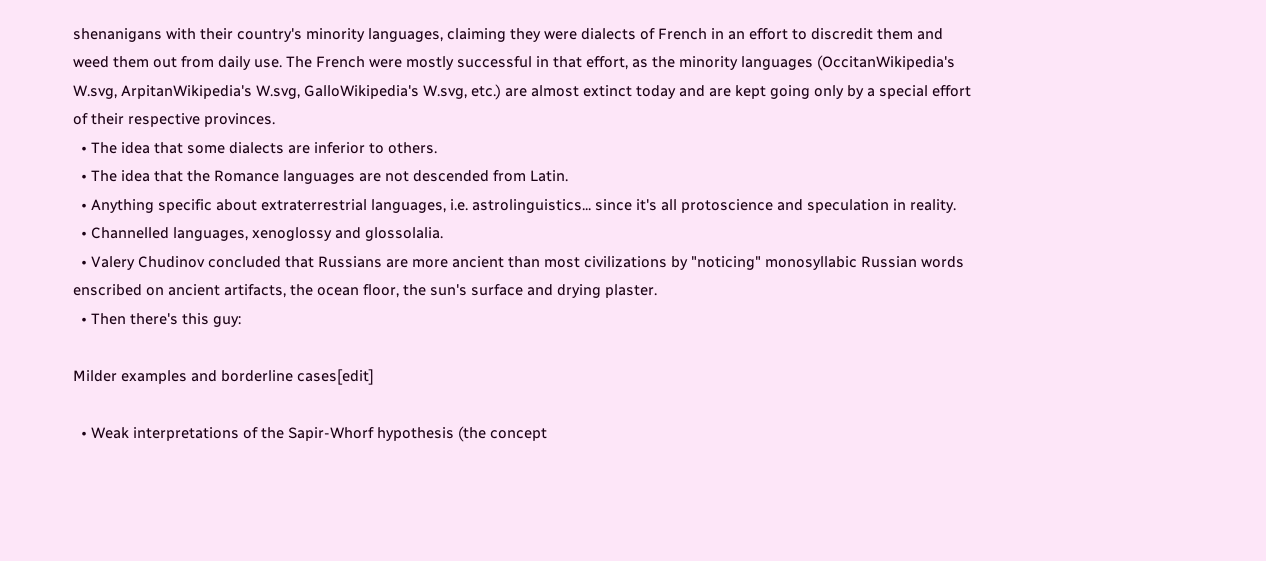shenanigans with their country's minority languages, claiming they were dialects of French in an effort to discredit them and weed them out from daily use. The French were mostly successful in that effort, as the minority languages (OccitanWikipedia's W.svg, ArpitanWikipedia's W.svg, GalloWikipedia's W.svg, etc.) are almost extinct today and are kept going only by a special effort of their respective provinces.
  • The idea that some dialects are inferior to others.
  • The idea that the Romance languages are not descended from Latin.
  • Anything specific about extraterrestrial languages, i.e. astrolinguistics... since it's all protoscience and speculation in reality.
  • Channelled languages, xenoglossy and glossolalia.
  • Valery Chudinov concluded that Russians are more ancient than most civilizations by "noticing" monosyllabic Russian words enscribed on ancient artifacts, the ocean floor, the sun's surface and drying plaster.
  • Then there's this guy:

Milder examples and borderline cases[edit]

  • Weak interpretations of the Sapir-Whorf hypothesis (the concept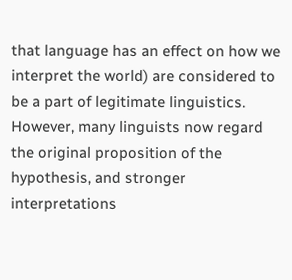that language has an effect on how we interpret the world) are considered to be a part of legitimate linguistics. However, many linguists now regard the original proposition of the hypothesis, and stronger interpretations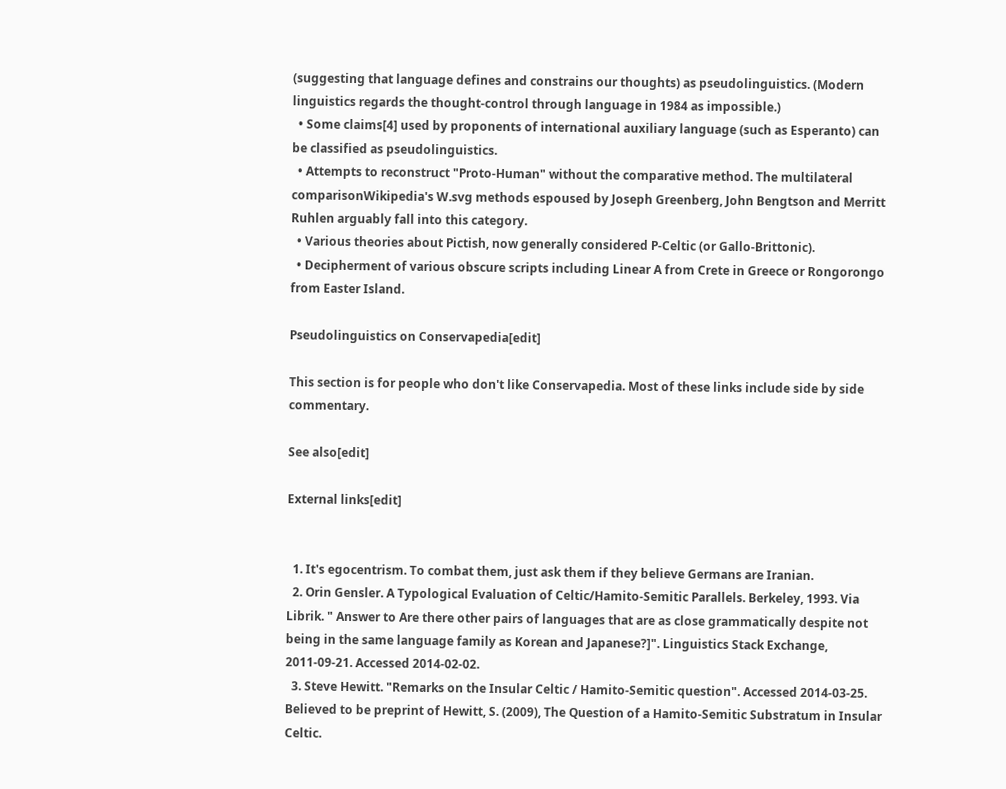(suggesting that language defines and constrains our thoughts) as pseudolinguistics. (Modern linguistics regards the thought-control through language in 1984 as impossible.)
  • Some claims[4] used by proponents of international auxiliary language (such as Esperanto) can be classified as pseudolinguistics.
  • Attempts to reconstruct "Proto-Human" without the comparative method. The multilateral comparisonWikipedia's W.svg methods espoused by Joseph Greenberg, John Bengtson and Merritt Ruhlen arguably fall into this category.
  • Various theories about Pictish, now generally considered P-Celtic (or Gallo-Brittonic).
  • Decipherment of various obscure scripts including Linear A from Crete in Greece or Rongorongo from Easter Island.

Pseudolinguistics on Conservapedia[edit]

This section is for people who don't like Conservapedia. Most of these links include side by side commentary.

See also[edit]

External links[edit]


  1. It's egocentrism. To combat them, just ask them if they believe Germans are Iranian.
  2. Orin Gensler. A Typological Evaluation of Celtic/Hamito-Semitic Parallels. Berkeley, 1993. Via Librik. " Answer to Are there other pairs of languages that are as close grammatically despite not being in the same language family as Korean and Japanese?]". Linguistics Stack Exchange, 2011-09-21. Accessed 2014-02-02.
  3. Steve Hewitt. "Remarks on the Insular Celtic / Hamito-Semitic question". Accessed 2014-03-25. Believed to be preprint of Hewitt, S. (2009), The Question of a Hamito-Semitic Substratum in Insular Celtic.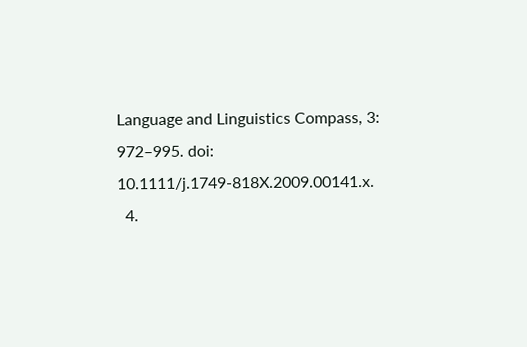Language and Linguistics Compass, 3: 972–995. doi: 10.1111/j.1749-818X.2009.00141.x.
  4.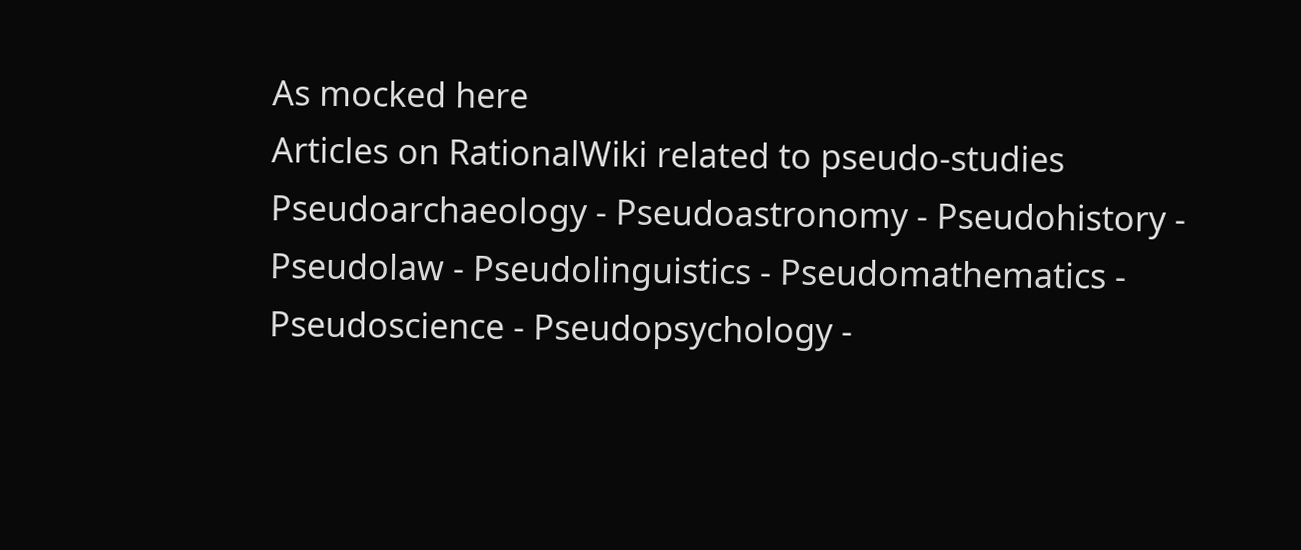As mocked here
Articles on RationalWiki related to pseudo-studies
Pseudoarchaeology - Pseudoastronomy - Pseudohistory - Pseudolaw - Pseudolinguistics - Pseudomathematics - Pseudoscience - Pseudopsychology -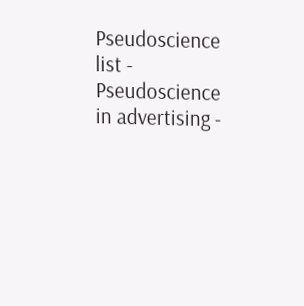Pseudoscience list - Pseudoscience in advertising -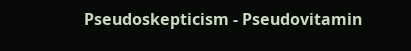Pseudoskepticism - Pseudovitamin